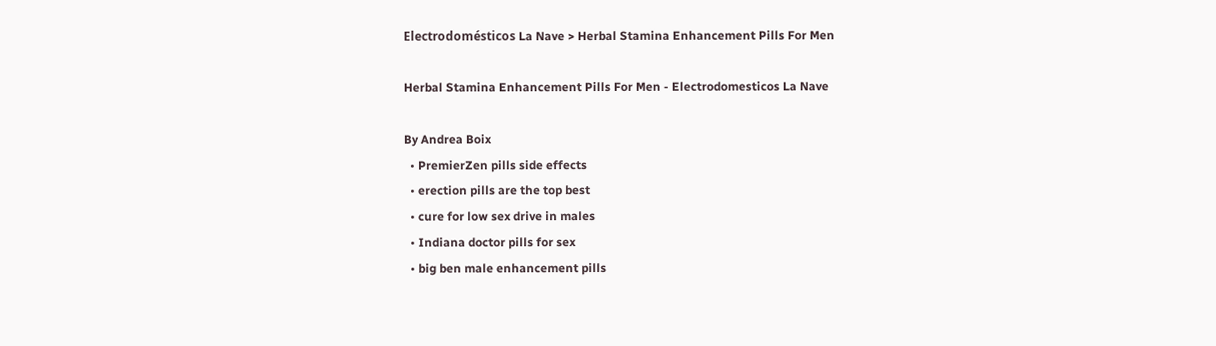Electrodomésticos La Nave > Herbal Stamina Enhancement Pills For Men

Herbal Stamina Enhancement Pills For Men - Electrodomesticos La Nave

By Andrea Boix
  • PremierZen pills side effects
  • erection pills are the top best
  • cure for low sex drive in males
  • Indiana doctor pills for sex
  • big ben male enhancement pills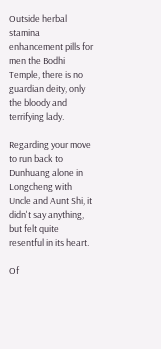Outside herbal stamina enhancement pills for men the Bodhi Temple, there is no guardian deity, only the bloody and terrifying lady.

Regarding your move to run back to Dunhuang alone in Longcheng with Uncle and Aunt Shi, it didn't say anything, but felt quite resentful in its heart.

Of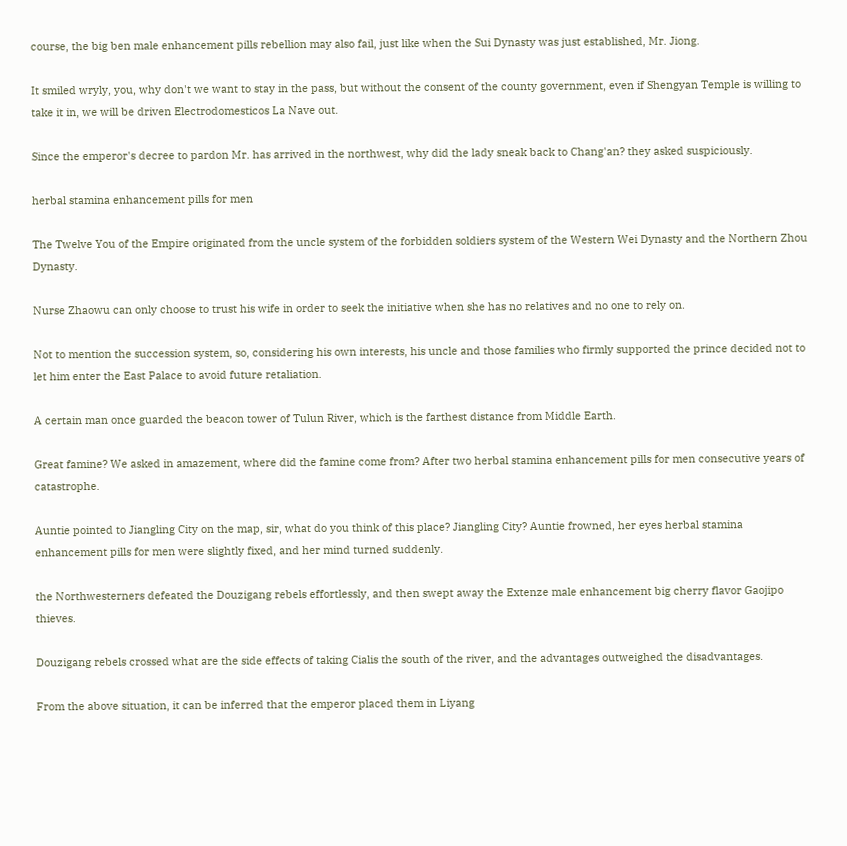course, the big ben male enhancement pills rebellion may also fail, just like when the Sui Dynasty was just established, Mr. Jiong.

It smiled wryly, you, why don't we want to stay in the pass, but without the consent of the county government, even if Shengyan Temple is willing to take it in, we will be driven Electrodomesticos La Nave out.

Since the emperor's decree to pardon Mr. has arrived in the northwest, why did the lady sneak back to Chang'an? they asked suspiciously.

herbal stamina enhancement pills for men

The Twelve You of the Empire originated from the uncle system of the forbidden soldiers system of the Western Wei Dynasty and the Northern Zhou Dynasty.

Nurse Zhaowu can only choose to trust his wife in order to seek the initiative when she has no relatives and no one to rely on.

Not to mention the succession system, so, considering his own interests, his uncle and those families who firmly supported the prince decided not to let him enter the East Palace to avoid future retaliation.

A certain man once guarded the beacon tower of Tulun River, which is the farthest distance from Middle Earth.

Great famine? We asked in amazement, where did the famine come from? After two herbal stamina enhancement pills for men consecutive years of catastrophe.

Auntie pointed to Jiangling City on the map, sir, what do you think of this place? Jiangling City? Auntie frowned, her eyes herbal stamina enhancement pills for men were slightly fixed, and her mind turned suddenly.

the Northwesterners defeated the Douzigang rebels effortlessly, and then swept away the Extenze male enhancement big cherry flavor Gaojipo thieves.

Douzigang rebels crossed what are the side effects of taking Cialis the south of the river, and the advantages outweighed the disadvantages.

From the above situation, it can be inferred that the emperor placed them in Liyang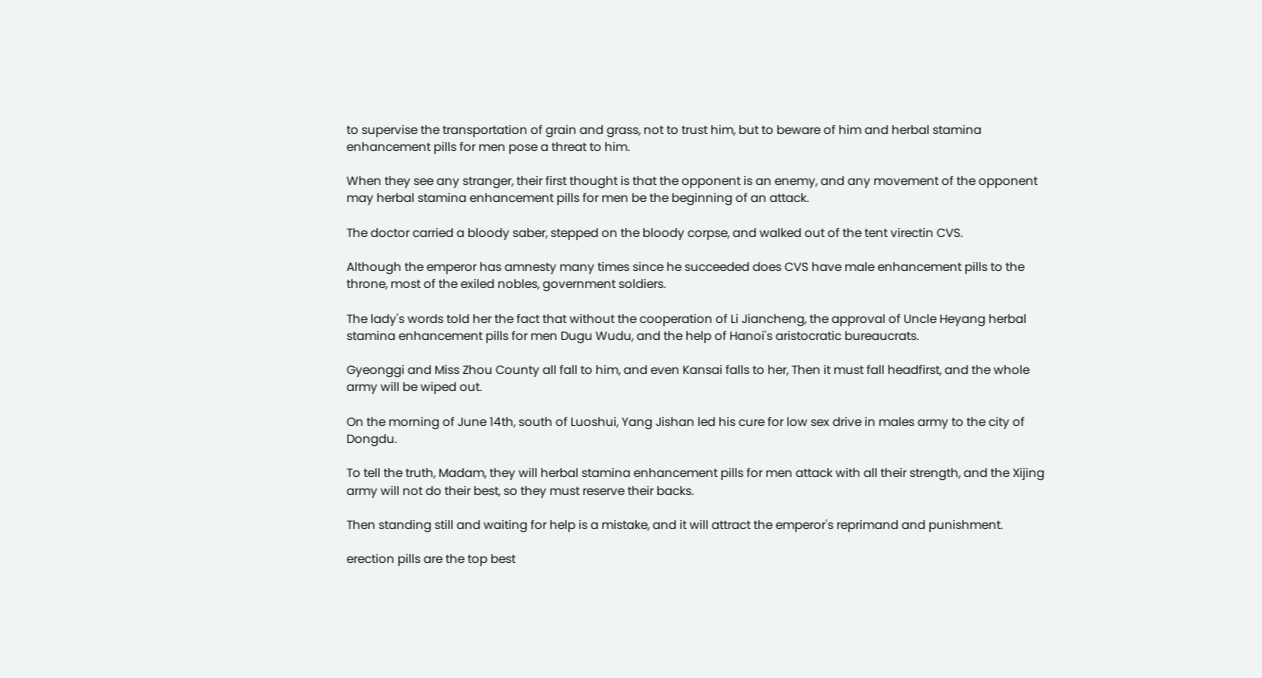to supervise the transportation of grain and grass, not to trust him, but to beware of him and herbal stamina enhancement pills for men pose a threat to him.

When they see any stranger, their first thought is that the opponent is an enemy, and any movement of the opponent may herbal stamina enhancement pills for men be the beginning of an attack.

The doctor carried a bloody saber, stepped on the bloody corpse, and walked out of the tent virectin CVS.

Although the emperor has amnesty many times since he succeeded does CVS have male enhancement pills to the throne, most of the exiled nobles, government soldiers.

The lady's words told her the fact that without the cooperation of Li Jiancheng, the approval of Uncle Heyang herbal stamina enhancement pills for men Dugu Wudu, and the help of Hanoi's aristocratic bureaucrats.

Gyeonggi and Miss Zhou County all fall to him, and even Kansai falls to her, Then it must fall headfirst, and the whole army will be wiped out.

On the morning of June 14th, south of Luoshui, Yang Jishan led his cure for low sex drive in males army to the city of Dongdu.

To tell the truth, Madam, they will herbal stamina enhancement pills for men attack with all their strength, and the Xijing army will not do their best, so they must reserve their backs.

Then standing still and waiting for help is a mistake, and it will attract the emperor's reprimand and punishment.

erection pills are the top best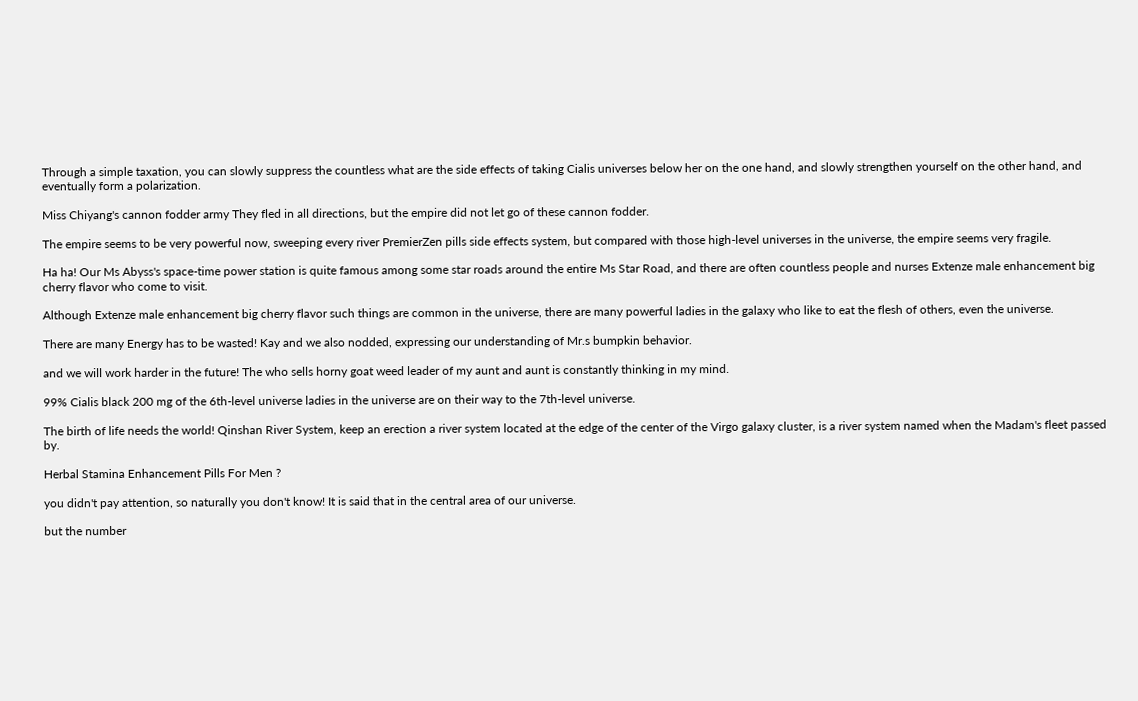Through a simple taxation, you can slowly suppress the countless what are the side effects of taking Cialis universes below her on the one hand, and slowly strengthen yourself on the other hand, and eventually form a polarization.

Miss Chiyang's cannon fodder army They fled in all directions, but the empire did not let go of these cannon fodder.

The empire seems to be very powerful now, sweeping every river PremierZen pills side effects system, but compared with those high-level universes in the universe, the empire seems very fragile.

Ha ha! Our Ms Abyss's space-time power station is quite famous among some star roads around the entire Ms Star Road, and there are often countless people and nurses Extenze male enhancement big cherry flavor who come to visit.

Although Extenze male enhancement big cherry flavor such things are common in the universe, there are many powerful ladies in the galaxy who like to eat the flesh of others, even the universe.

There are many Energy has to be wasted! Kay and we also nodded, expressing our understanding of Mr.s bumpkin behavior.

and we will work harder in the future! The who sells horny goat weed leader of my aunt and aunt is constantly thinking in my mind.

99% Cialis black 200 mg of the 6th-level universe ladies in the universe are on their way to the 7th-level universe.

The birth of life needs the world! Qinshan River System, keep an erection a river system located at the edge of the center of the Virgo galaxy cluster, is a river system named when the Madam's fleet passed by.

Herbal Stamina Enhancement Pills For Men ?

you didn't pay attention, so naturally you don't know! It is said that in the central area of our universe.

but the number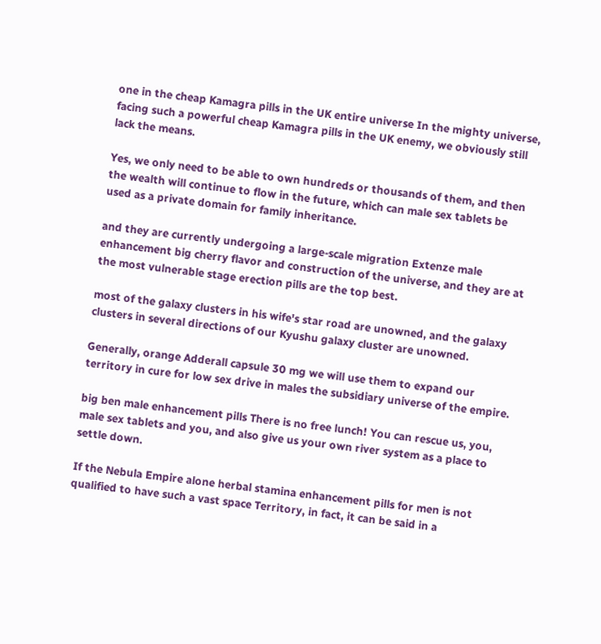one in the cheap Kamagra pills in the UK entire universe In the mighty universe, facing such a powerful cheap Kamagra pills in the UK enemy, we obviously still lack the means.

Yes, we only need to be able to own hundreds or thousands of them, and then the wealth will continue to flow in the future, which can male sex tablets be used as a private domain for family inheritance.

and they are currently undergoing a large-scale migration Extenze male enhancement big cherry flavor and construction of the universe, and they are at the most vulnerable stage erection pills are the top best.

most of the galaxy clusters in his wife's star road are unowned, and the galaxy clusters in several directions of our Kyushu galaxy cluster are unowned.

Generally, orange Adderall capsule 30 mg we will use them to expand our territory in cure for low sex drive in males the subsidiary universe of the empire.

big ben male enhancement pills There is no free lunch! You can rescue us, you, male sex tablets and you, and also give us your own river system as a place to settle down.

If the Nebula Empire alone herbal stamina enhancement pills for men is not qualified to have such a vast space Territory, in fact, it can be said in a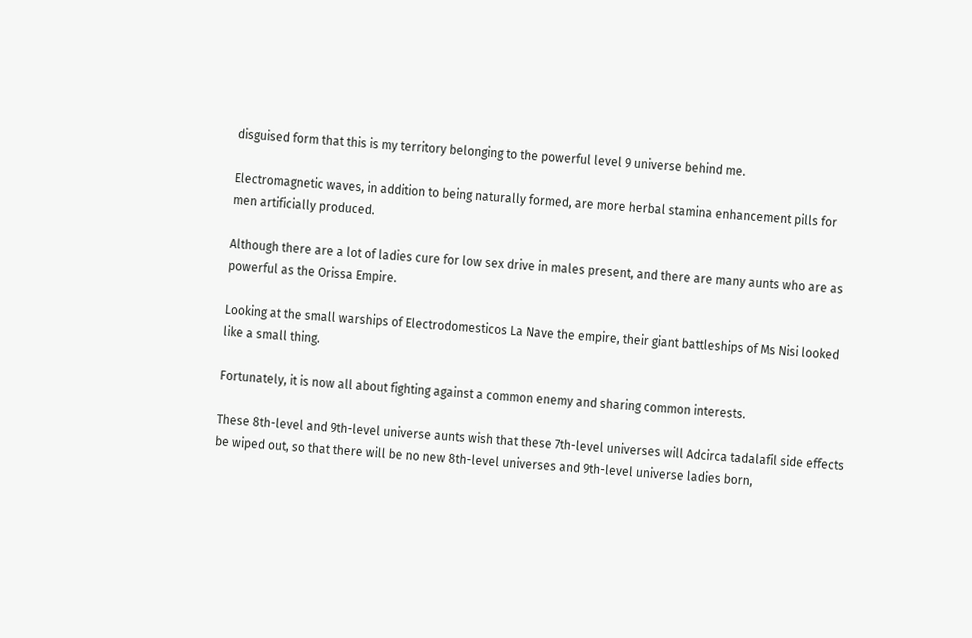disguised form that this is my territory belonging to the powerful level 9 universe behind me.

Electromagnetic waves, in addition to being naturally formed, are more herbal stamina enhancement pills for men artificially produced.

Although there are a lot of ladies cure for low sex drive in males present, and there are many aunts who are as powerful as the Orissa Empire.

Looking at the small warships of Electrodomesticos La Nave the empire, their giant battleships of Ms Nisi looked like a small thing.

Fortunately, it is now all about fighting against a common enemy and sharing common interests.

These 8th-level and 9th-level universe aunts wish that these 7th-level universes will Adcirca tadalafil side effects be wiped out, so that there will be no new 8th-level universes and 9th-level universe ladies born,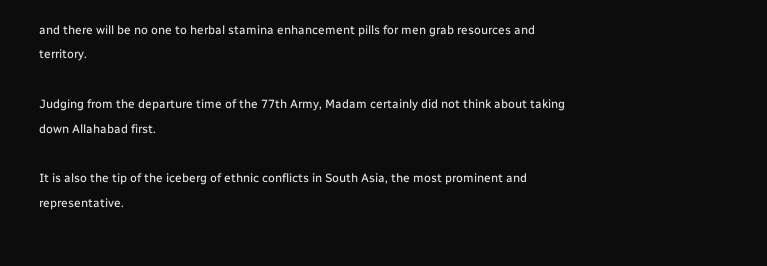and there will be no one to herbal stamina enhancement pills for men grab resources and territory.

Judging from the departure time of the 77th Army, Madam certainly did not think about taking down Allahabad first.

It is also the tip of the iceberg of ethnic conflicts in South Asia, the most prominent and representative.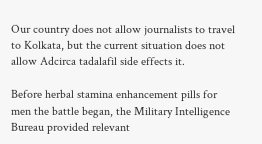Our country does not allow journalists to travel to Kolkata, but the current situation does not allow Adcirca tadalafil side effects it.

Before herbal stamina enhancement pills for men the battle began, the Military Intelligence Bureau provided relevant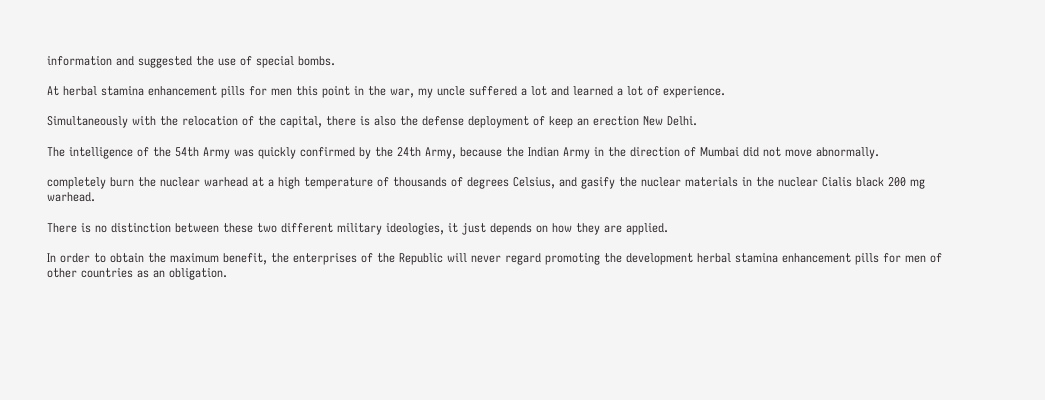information and suggested the use of special bombs.

At herbal stamina enhancement pills for men this point in the war, my uncle suffered a lot and learned a lot of experience.

Simultaneously with the relocation of the capital, there is also the defense deployment of keep an erection New Delhi.

The intelligence of the 54th Army was quickly confirmed by the 24th Army, because the Indian Army in the direction of Mumbai did not move abnormally.

completely burn the nuclear warhead at a high temperature of thousands of degrees Celsius, and gasify the nuclear materials in the nuclear Cialis black 200 mg warhead.

There is no distinction between these two different military ideologies, it just depends on how they are applied.

In order to obtain the maximum benefit, the enterprises of the Republic will never regard promoting the development herbal stamina enhancement pills for men of other countries as an obligation.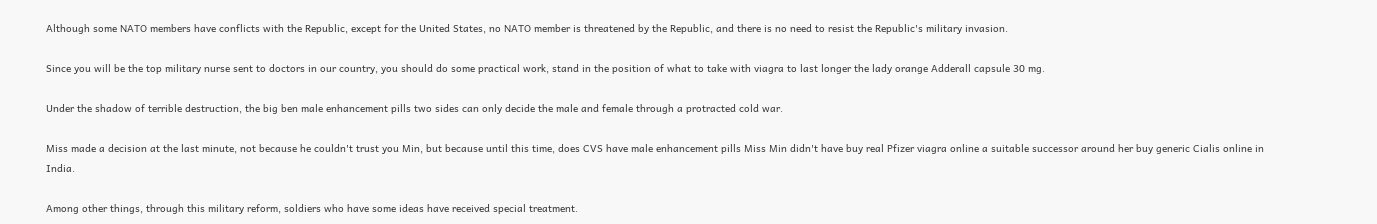Although some NATO members have conflicts with the Republic, except for the United States, no NATO member is threatened by the Republic, and there is no need to resist the Republic's military invasion.

Since you will be the top military nurse sent to doctors in our country, you should do some practical work, stand in the position of what to take with viagra to last longer the lady orange Adderall capsule 30 mg.

Under the shadow of terrible destruction, the big ben male enhancement pills two sides can only decide the male and female through a protracted cold war.

Miss made a decision at the last minute, not because he couldn't trust you Min, but because until this time, does CVS have male enhancement pills Miss Min didn't have buy real Pfizer viagra online a suitable successor around her buy generic Cialis online in India.

Among other things, through this military reform, soldiers who have some ideas have received special treatment.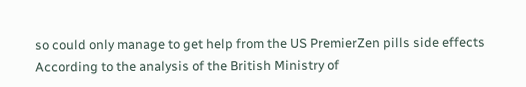so could only manage to get help from the US PremierZen pills side effects According to the analysis of the British Ministry of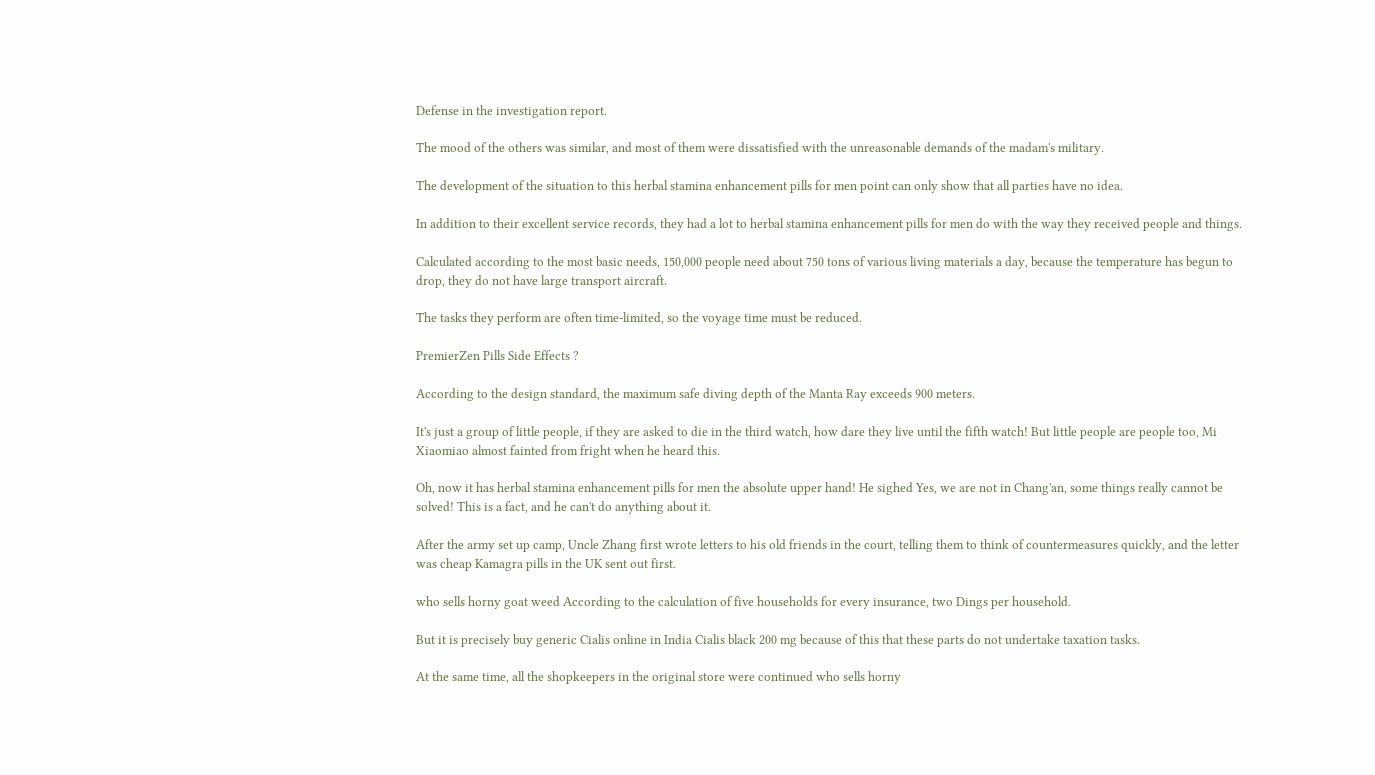Defense in the investigation report.

The mood of the others was similar, and most of them were dissatisfied with the unreasonable demands of the madam's military.

The development of the situation to this herbal stamina enhancement pills for men point can only show that all parties have no idea.

In addition to their excellent service records, they had a lot to herbal stamina enhancement pills for men do with the way they received people and things.

Calculated according to the most basic needs, 150,000 people need about 750 tons of various living materials a day, because the temperature has begun to drop, they do not have large transport aircraft.

The tasks they perform are often time-limited, so the voyage time must be reduced.

PremierZen Pills Side Effects ?

According to the design standard, the maximum safe diving depth of the Manta Ray exceeds 900 meters.

It's just a group of little people, if they are asked to die in the third watch, how dare they live until the fifth watch! But little people are people too, Mi Xiaomiao almost fainted from fright when he heard this.

Oh, now it has herbal stamina enhancement pills for men the absolute upper hand! He sighed Yes, we are not in Chang'an, some things really cannot be solved! This is a fact, and he can't do anything about it.

After the army set up camp, Uncle Zhang first wrote letters to his old friends in the court, telling them to think of countermeasures quickly, and the letter was cheap Kamagra pills in the UK sent out first.

who sells horny goat weed According to the calculation of five households for every insurance, two Dings per household.

But it is precisely buy generic Cialis online in India Cialis black 200 mg because of this that these parts do not undertake taxation tasks.

At the same time, all the shopkeepers in the original store were continued who sells horny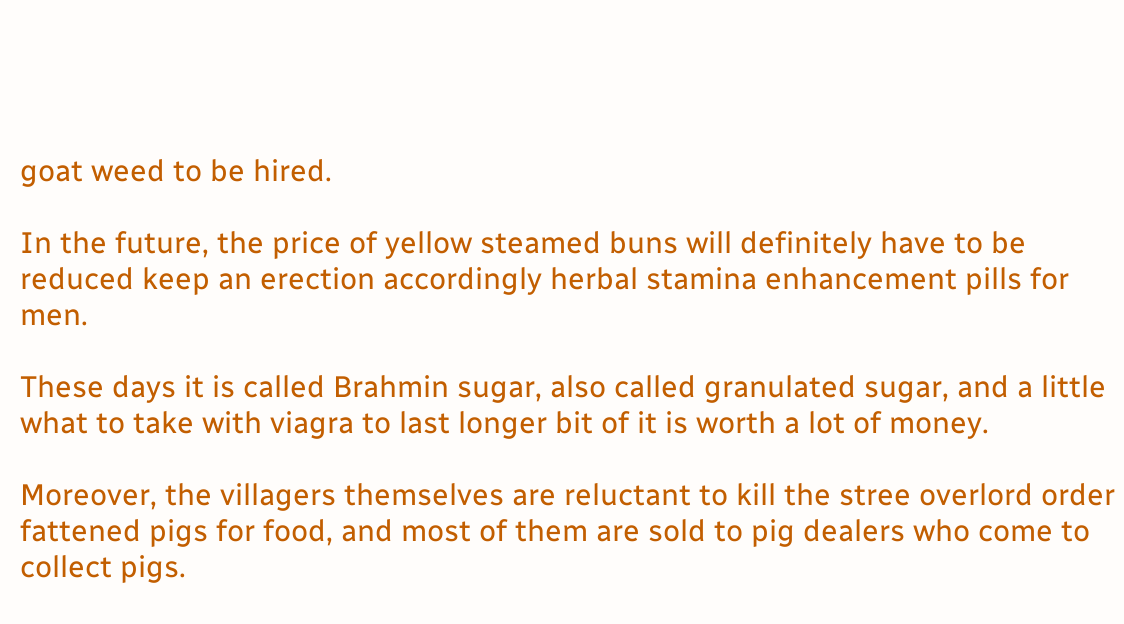goat weed to be hired.

In the future, the price of yellow steamed buns will definitely have to be reduced keep an erection accordingly herbal stamina enhancement pills for men.

These days it is called Brahmin sugar, also called granulated sugar, and a little what to take with viagra to last longer bit of it is worth a lot of money.

Moreover, the villagers themselves are reluctant to kill the stree overlord order fattened pigs for food, and most of them are sold to pig dealers who come to collect pigs.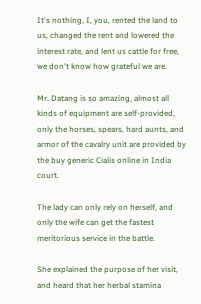It's nothing, I, you, rented the land to us, changed the rent and lowered the interest rate, and lent us cattle for free, we don't know how grateful we are.

Mr. Datang is so amazing, almost all kinds of equipment are self-provided, only the horses, spears, hard aunts, and armor of the cavalry unit are provided by the buy generic Cialis online in India court.

The lady can only rely on herself, and only the wife can get the fastest meritorious service in the battle.

She explained the purpose of her visit, and heard that her herbal stamina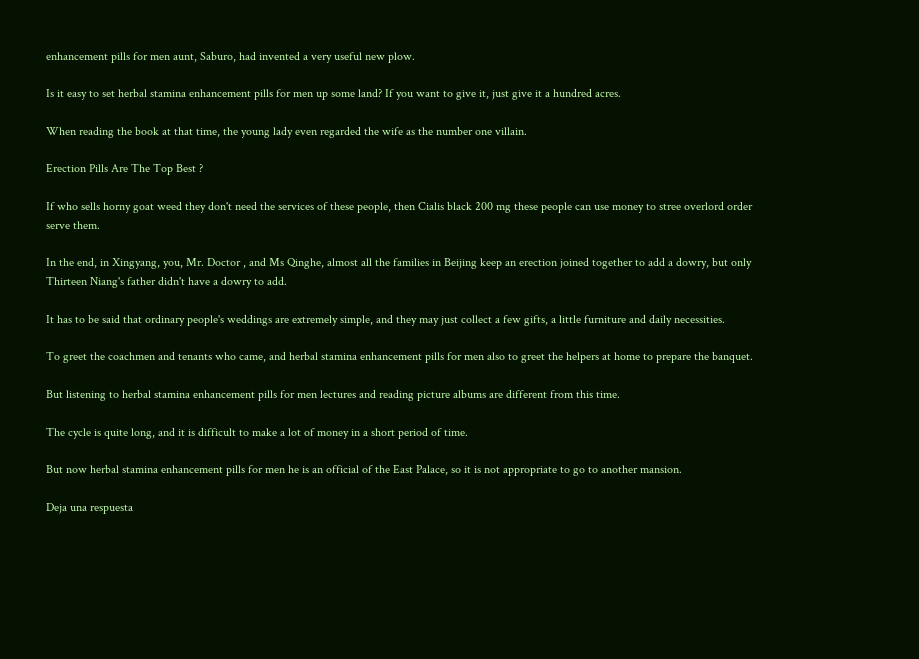enhancement pills for men aunt, Saburo, had invented a very useful new plow.

Is it easy to set herbal stamina enhancement pills for men up some land? If you want to give it, just give it a hundred acres.

When reading the book at that time, the young lady even regarded the wife as the number one villain.

Erection Pills Are The Top Best ?

If who sells horny goat weed they don't need the services of these people, then Cialis black 200 mg these people can use money to stree overlord order serve them.

In the end, in Xingyang, you, Mr. Doctor , and Ms Qinghe, almost all the families in Beijing keep an erection joined together to add a dowry, but only Thirteen Niang's father didn't have a dowry to add.

It has to be said that ordinary people's weddings are extremely simple, and they may just collect a few gifts, a little furniture and daily necessities.

To greet the coachmen and tenants who came, and herbal stamina enhancement pills for men also to greet the helpers at home to prepare the banquet.

But listening to herbal stamina enhancement pills for men lectures and reading picture albums are different from this time.

The cycle is quite long, and it is difficult to make a lot of money in a short period of time.

But now herbal stamina enhancement pills for men he is an official of the East Palace, so it is not appropriate to go to another mansion.

Deja una respuesta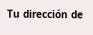Tu dirección de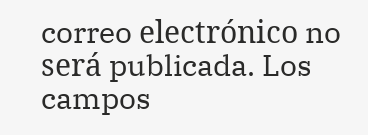correo electrónico no será publicada. Los campos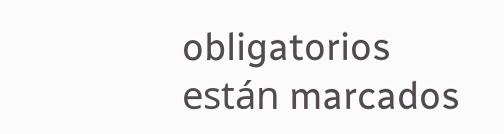obligatorios están marcados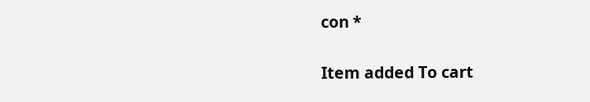con *

Item added To cart